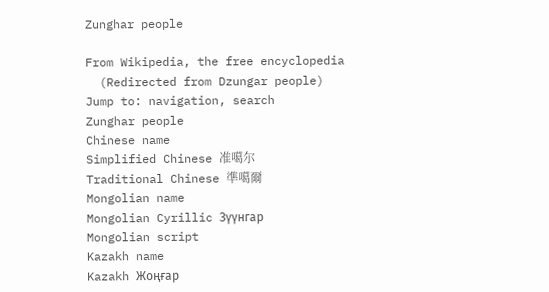Zunghar people

From Wikipedia, the free encyclopedia
  (Redirected from Dzungar people)
Jump to: navigation, search
Zunghar people
Chinese name
Simplified Chinese 准噶尔
Traditional Chinese 準噶爾
Mongolian name
Mongolian Cyrillic Зүүнгар
Mongolian script
Kazakh name
Kazakh Жоңғар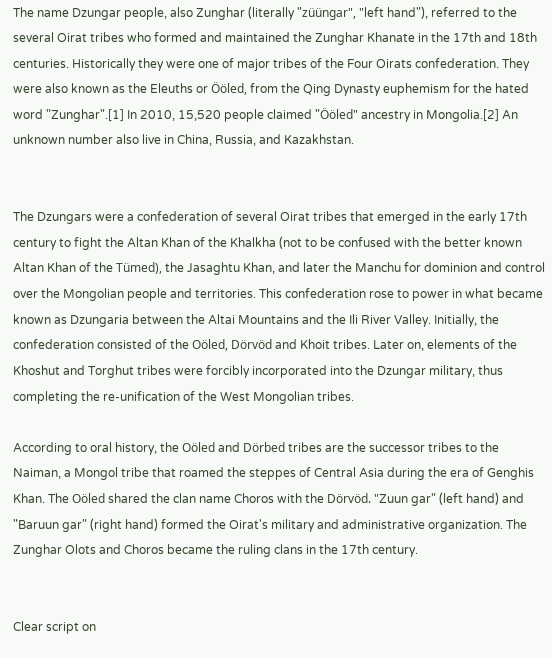The name Dzungar people, also Zunghar (literally "züüngar", "left hand"), referred to the several Oirat tribes who formed and maintained the Zunghar Khanate in the 17th and 18th centuries. Historically they were one of major tribes of the Four Oirats confederation. They were also known as the Eleuths or Ööled, from the Qing Dynasty euphemism for the hated word "Zunghar".[1] In 2010, 15,520 people claimed "Ööled" ancestry in Mongolia.[2] An unknown number also live in China, Russia, and Kazakhstan.


The Dzungars were a confederation of several Oirat tribes that emerged in the early 17th century to fight the Altan Khan of the Khalkha (not to be confused with the better known Altan Khan of the Tümed), the Jasaghtu Khan, and later the Manchu for dominion and control over the Mongolian people and territories. This confederation rose to power in what became known as Dzungaria between the Altai Mountains and the Ili River Valley. Initially, the confederation consisted of the Oöled, Dörvöd and Khoit tribes. Later on, elements of the Khoshut and Torghut tribes were forcibly incorporated into the Dzungar military, thus completing the re-unification of the West Mongolian tribes.

According to oral history, the Oöled and Dörbed tribes are the successor tribes to the Naiman, a Mongol tribe that roamed the steppes of Central Asia during the era of Genghis Khan. The Oöled shared the clan name Choros with the Dörvöd. "Zuun gar" (left hand) and "Baruun gar" (right hand) formed the Oirat's military and administrative organization. The Zunghar Olots and Choros became the ruling clans in the 17th century.


Clear script on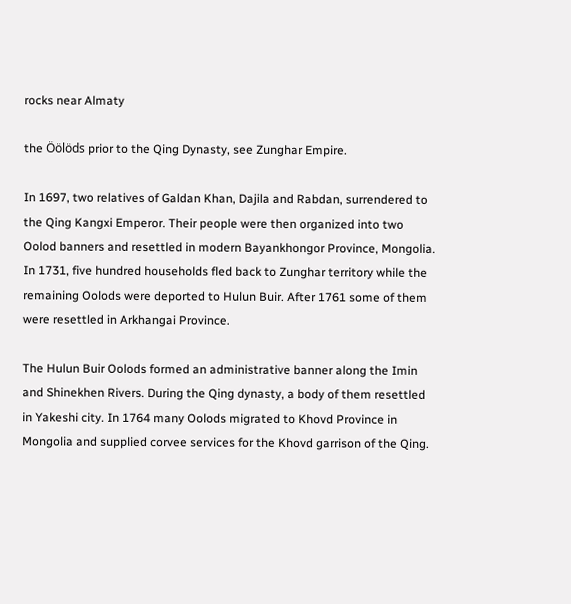rocks near Almaty

the Öölöds prior to the Qing Dynasty, see Zunghar Empire.

In 1697, two relatives of Galdan Khan, Dajila and Rabdan, surrendered to the Qing Kangxi Emperor. Their people were then organized into two Oolod banners and resettled in modern Bayankhongor Province, Mongolia. In 1731, five hundred households fled back to Zunghar territory while the remaining Oolods were deported to Hulun Buir. After 1761 some of them were resettled in Arkhangai Province.

The Hulun Buir Oolods formed an administrative banner along the Imin and Shinekhen Rivers. During the Qing dynasty, a body of them resettled in Yakeshi city. In 1764 many Oolods migrated to Khovd Province in Mongolia and supplied corvee services for the Khovd garrison of the Qing.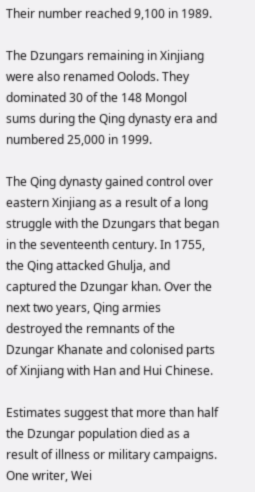Their number reached 9,100 in 1989.

The Dzungars remaining in Xinjiang were also renamed Oolods. They dominated 30 of the 148 Mongol sums during the Qing dynasty era and numbered 25,000 in 1999.

The Qing dynasty gained control over eastern Xinjiang as a result of a long struggle with the Dzungars that began in the seventeenth century. In 1755, the Qing attacked Ghulja, and captured the Dzungar khan. Over the next two years, Qing armies destroyed the remnants of the Dzungar Khanate and colonised parts of Xinjiang with Han and Hui Chinese.

Estimates suggest that more than half the Dzungar population died as a result of illness or military campaigns. One writer, Wei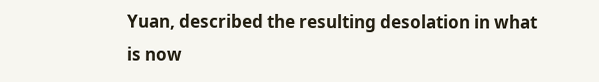Yuan, described the resulting desolation in what is now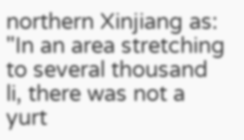northern Xinjiang as: "In an area stretching to several thousand li, there was not a yurt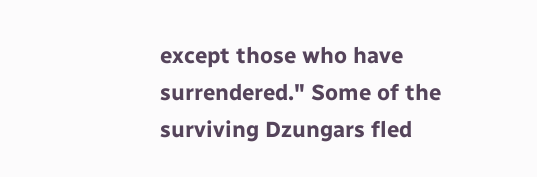except those who have surrendered." Some of the surviving Dzungars fled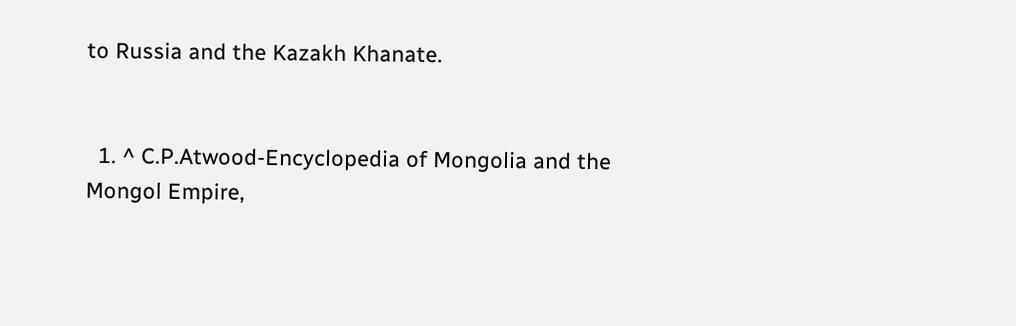to Russia and the Kazakh Khanate.


  1. ^ C.P.Atwood-Encyclopedia of Mongolia and the Mongol Empire,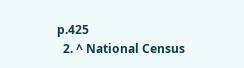p.425
  2. ^ National Census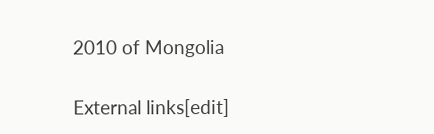2010 of Mongolia

External links[edit]